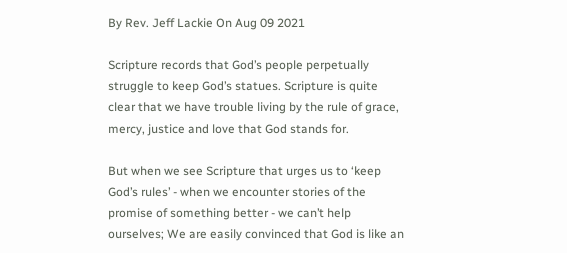By Rev. Jeff Lackie On Aug 09 2021

Scripture records that God’s people perpetually struggle to keep God’s statues. Scripture is quite clear that we have trouble living by the rule of grace, mercy, justice and love that God stands for.

But when we see Scripture that urges us to ‘keep God’s rules’ - when we encounter stories of the promise of something better - we can’t help ourselves; We are easily convinced that God is like an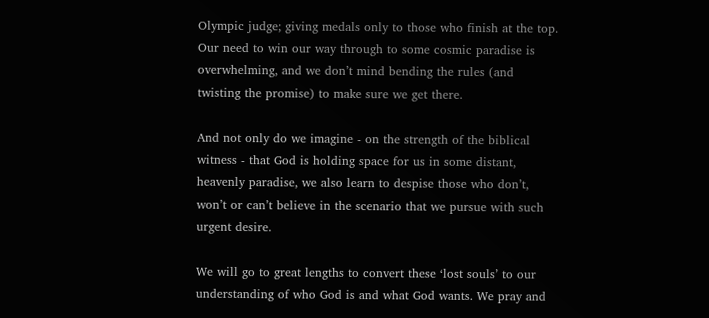Olympic judge; giving medals only to those who finish at the top. Our need to win our way through to some cosmic paradise is overwhelming, and we don’t mind bending the rules (and twisting the promise) to make sure we get there.

And not only do we imagine - on the strength of the biblical witness - that God is holding space for us in some distant, heavenly paradise, we also learn to despise those who don’t, won’t or can’t believe in the scenario that we pursue with such urgent desire.

We will go to great lengths to convert these ‘lost souls’ to our understanding of who God is and what God wants. We pray and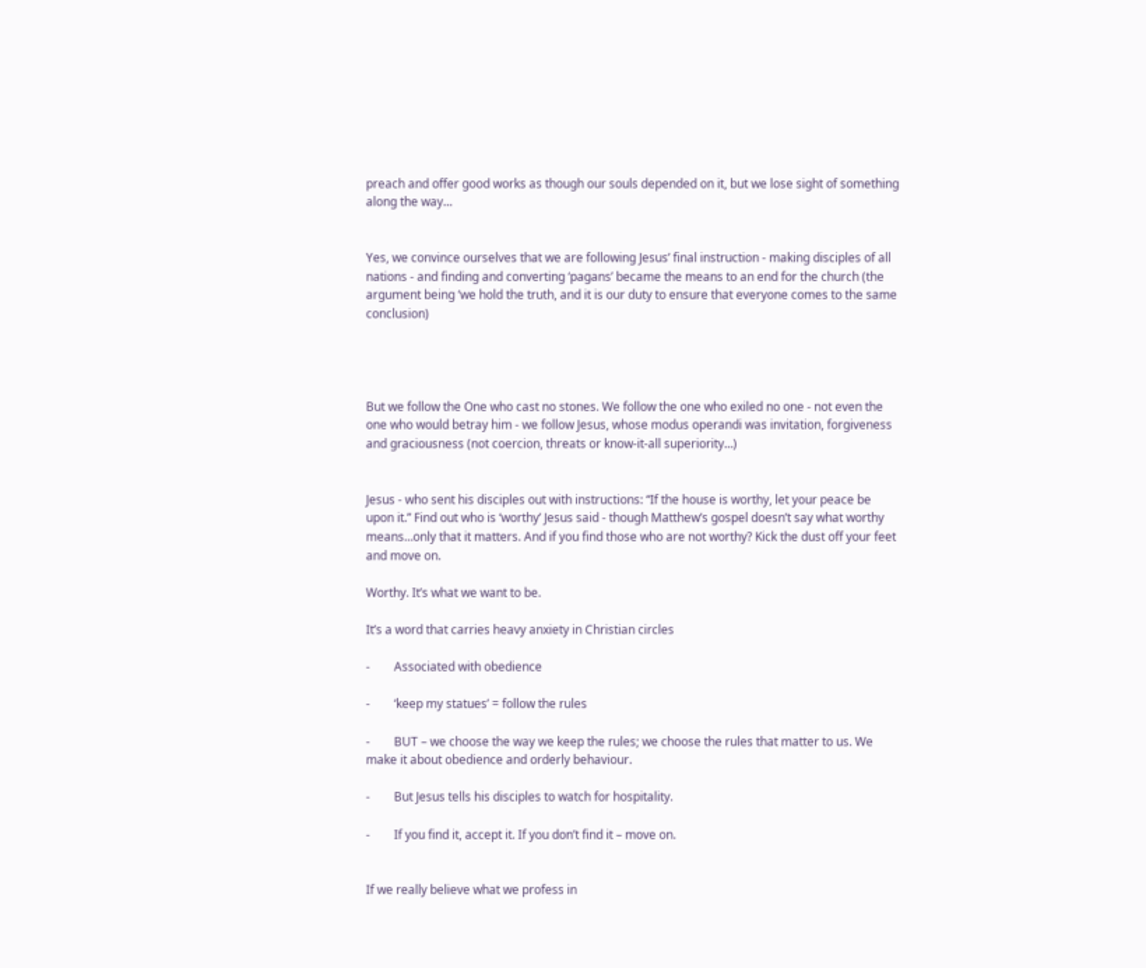preach and offer good works as though our souls depended on it, but we lose sight of something along the way…


Yes, we convince ourselves that we are following Jesus’ final instruction - making disciples of all nations - and finding and converting ‘pagans’ became the means to an end for the church (the argument being ‘we hold the truth, and it is our duty to ensure that everyone comes to the same conclusion)




But we follow the One who cast no stones. We follow the one who exiled no one - not even the one who would betray him - we follow Jesus, whose modus operandi was invitation, forgiveness and graciousness (not coercion, threats or know-it-all superiority…)


Jesus - who sent his disciples out with instructions: “If the house is worthy, let your peace be upon it.” Find out who is ‘worthy’ Jesus said - though Matthew’s gospel doesn’t say what worthy means…only that it matters. And if you find those who are not worthy? Kick the dust off your feet and move on.

Worthy. It’s what we want to be.

It’s a word that carries heavy anxiety in Christian circles

-        Associated with obedience

-        ‘keep my statues’ = follow the rules

-        BUT – we choose the way we keep the rules; we choose the rules that matter to us. We make it about obedience and orderly behaviour.

-        But Jesus tells his disciples to watch for hospitality.

-        If you find it, accept it. If you don’t find it – move on.


If we really believe what we profess in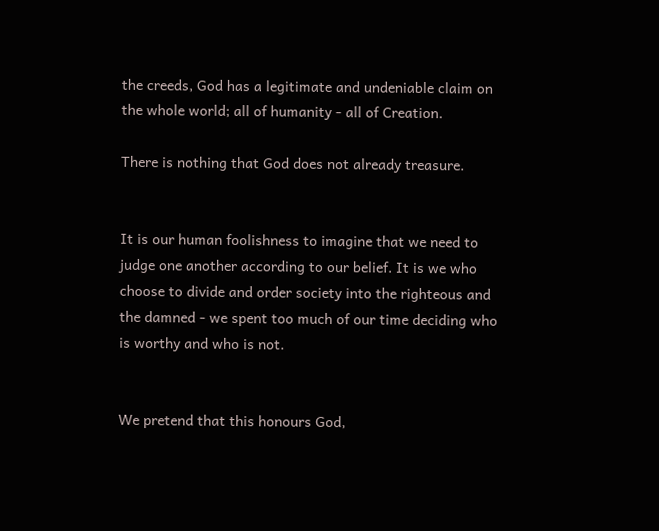the creeds, God has a legitimate and undeniable claim on the whole world; all of humanity - all of Creation.

There is nothing that God does not already treasure.


It is our human foolishness to imagine that we need to judge one another according to our belief. It is we who choose to divide and order society into the righteous and the damned - we spent too much of our time deciding who is worthy and who is not.


We pretend that this honours God,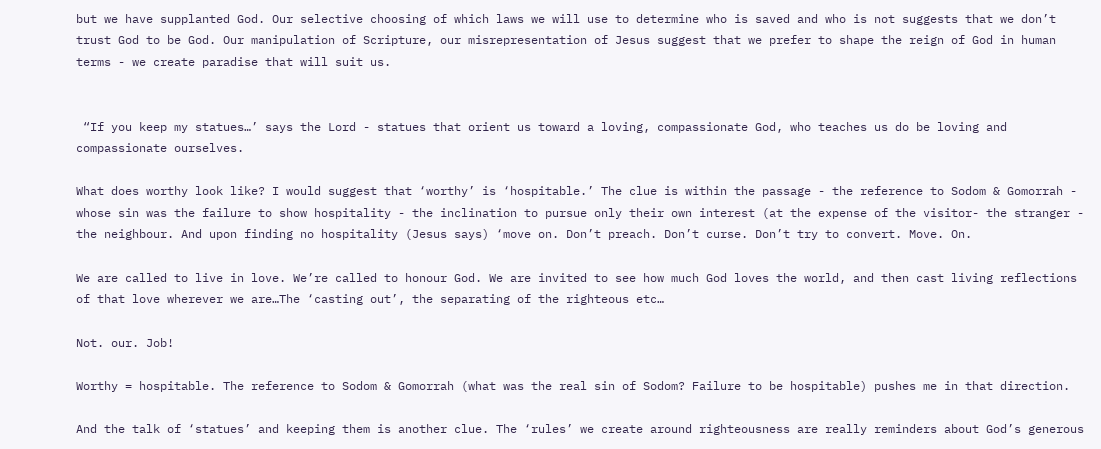but we have supplanted God. Our selective choosing of which laws we will use to determine who is saved and who is not suggests that we don’t trust God to be God. Our manipulation of Scripture, our misrepresentation of Jesus suggest that we prefer to shape the reign of God in human terms - we create paradise that will suit us.


 “If you keep my statues…’ says the Lord - statues that orient us toward a loving, compassionate God, who teaches us do be loving and compassionate ourselves.

What does worthy look like? I would suggest that ‘worthy’ is ‘hospitable.’ The clue is within the passage - the reference to Sodom & Gomorrah - whose sin was the failure to show hospitality - the inclination to pursue only their own interest (at the expense of the visitor- the stranger - the neighbour. And upon finding no hospitality (Jesus says) ‘move on. Don’t preach. Don’t curse. Don’t try to convert. Move. On.

We are called to live in love. We’re called to honour God. We are invited to see how much God loves the world, and then cast living reflections of that love wherever we are…The ‘casting out’, the separating of the righteous etc…

Not. our. Job!

Worthy = hospitable. The reference to Sodom & Gomorrah (what was the real sin of Sodom? Failure to be hospitable) pushes me in that direction.

And the talk of ‘statues’ and keeping them is another clue. The ‘rules’ we create around righteousness are really reminders about God’s generous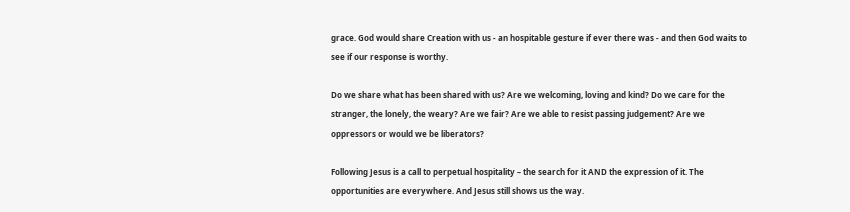grace. God would share Creation with us - an hospitable gesture if ever there was - and then God waits to see if our response is worthy.

Do we share what has been shared with us? Are we welcoming, loving and kind? Do we care for the stranger, the lonely, the weary? Are we fair? Are we able to resist passing judgement? Are we oppressors or would we be liberators?

Following Jesus is a call to perpetual hospitality – the search for it AND the expression of it. The opportunities are everywhere. And Jesus still shows us the way.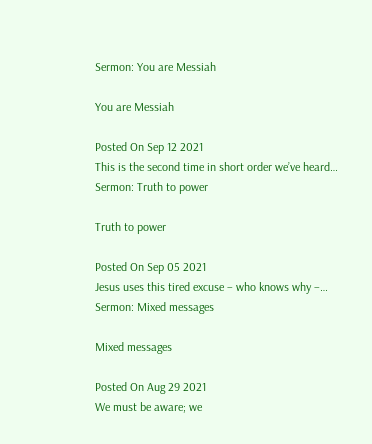Sermon: You are Messiah

You are Messiah

Posted On Sep 12 2021
This is the second time in short order we’ve heard…
Sermon: Truth to power

Truth to power

Posted On Sep 05 2021
Jesus uses this tired excuse – who knows why –…
Sermon: Mixed messages

Mixed messages

Posted On Aug 29 2021
We must be aware; we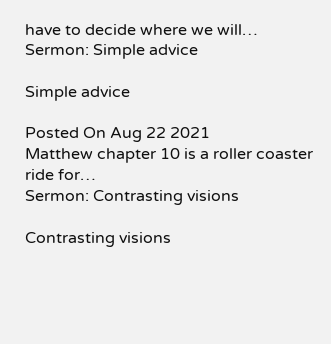have to decide where we will…
Sermon: Simple advice

Simple advice

Posted On Aug 22 2021
Matthew chapter 10 is a roller coaster ride for…
Sermon: Contrasting visions

Contrasting visions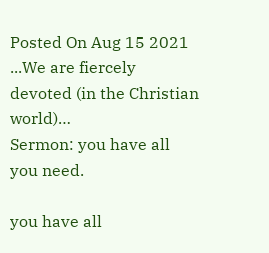Posted On Aug 15 2021
...We are fiercely devoted (in the Christian world)…
Sermon: you have all you need.

you have all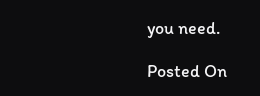you need.

Posted On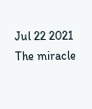Jul 22 2021
The miracle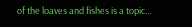of the loaves and fishes is a topic…